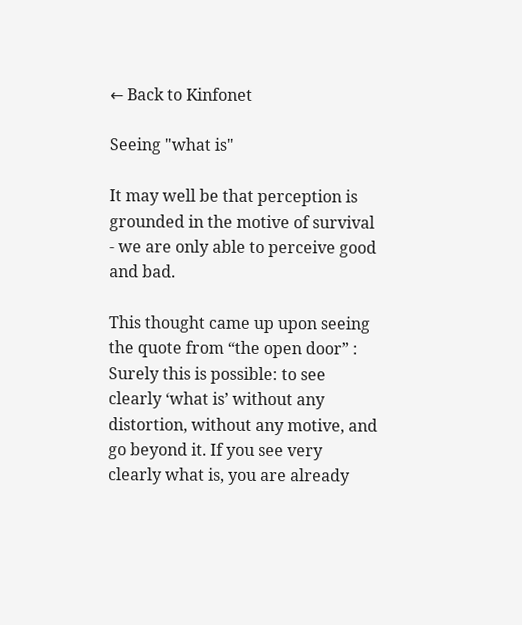← Back to Kinfonet

Seeing "what is"

It may well be that perception is grounded in the motive of survival - we are only able to perceive good and bad.

This thought came up upon seeing the quote from “the open door” :
Surely this is possible: to see clearly ‘what is’ without any distortion, without any motive, and go beyond it. If you see very clearly what is, you are already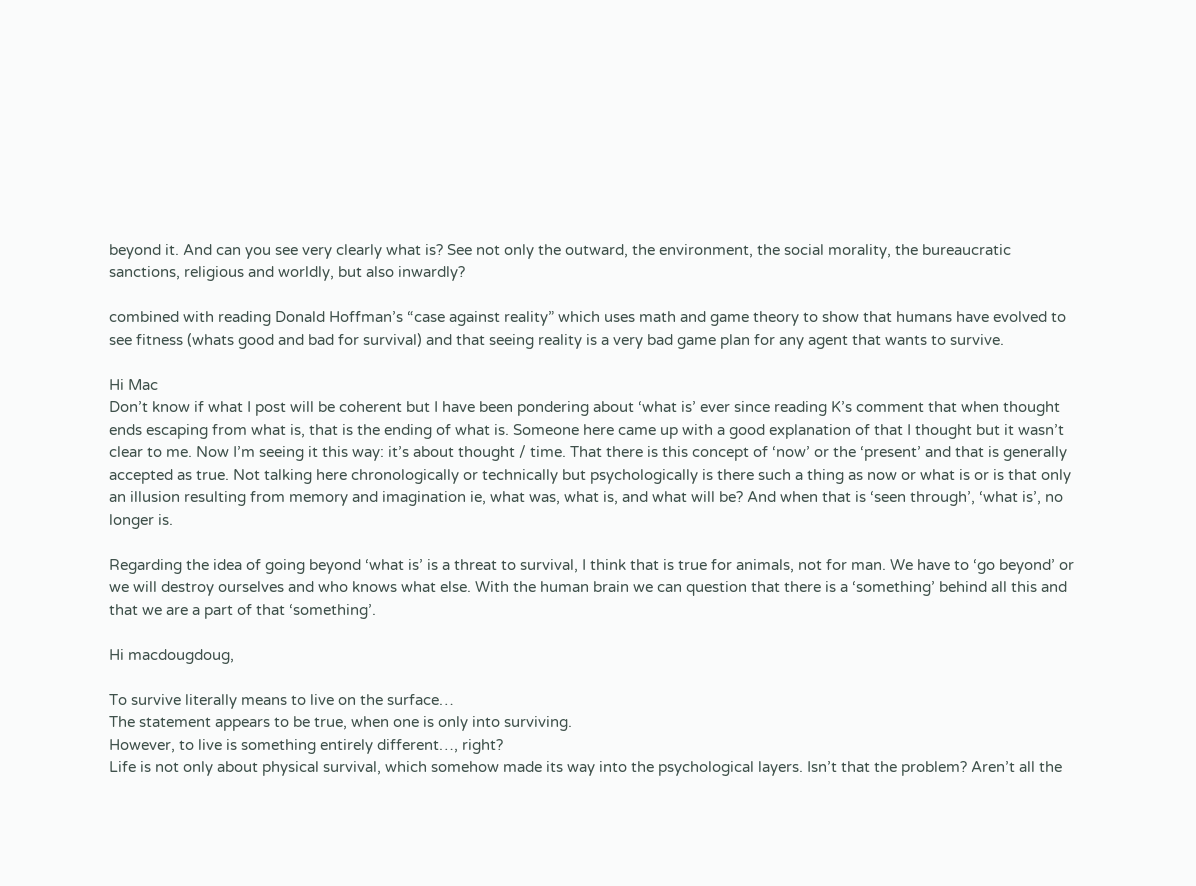beyond it. And can you see very clearly what is? See not only the outward, the environment, the social morality, the bureaucratic sanctions, religious and worldly, but also inwardly?

combined with reading Donald Hoffman’s “case against reality” which uses math and game theory to show that humans have evolved to see fitness (whats good and bad for survival) and that seeing reality is a very bad game plan for any agent that wants to survive.

Hi Mac
Don’t know if what I post will be coherent but I have been pondering about ‘what is’ ever since reading K’s comment that when thought ends escaping from what is, that is the ending of what is. Someone here came up with a good explanation of that I thought but it wasn’t clear to me. Now I’m seeing it this way: it’s about thought / time. That there is this concept of ‘now’ or the ‘present’ and that is generally accepted as true. Not talking here chronologically or technically but psychologically is there such a thing as now or what is or is that only an illusion resulting from memory and imagination ie, what was, what is, and what will be? And when that is ‘seen through’, ‘what is’, no longer is.

Regarding the idea of going beyond ‘what is’ is a threat to survival, I think that is true for animals, not for man. We have to ‘go beyond’ or we will destroy ourselves and who knows what else. With the human brain we can question that there is a ‘something’ behind all this and that we are a part of that ‘something’.

Hi macdougdoug,

To survive literally means to live on the surface…
The statement appears to be true, when one is only into surviving.
However, to live is something entirely different…, right?
Life is not only about physical survival, which somehow made its way into the psychological layers. Isn’t that the problem? Aren’t all the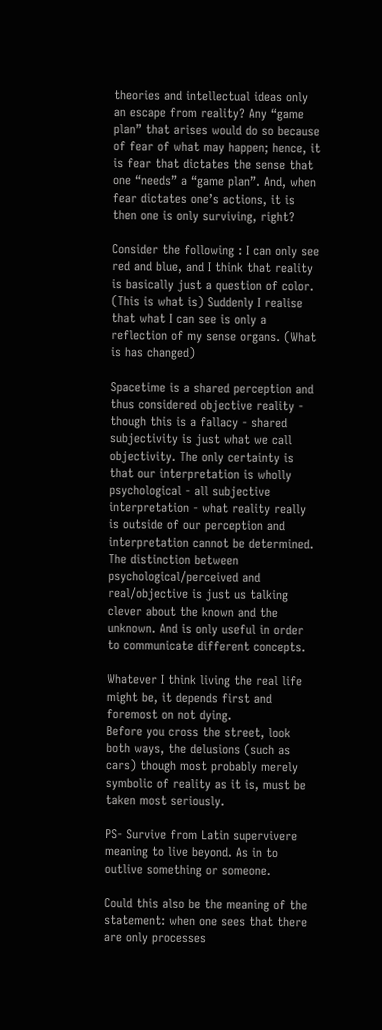theories and intellectual ideas only an escape from reality? Any “game plan” that arises would do so because of fear of what may happen; hence, it is fear that dictates the sense that one “needs” a “game plan”. And, when fear dictates one’s actions, it is then one is only surviving, right?

Consider the following : I can only see red and blue, and I think that reality is basically just a question of color. (This is what is) Suddenly I realise that what I can see is only a reflection of my sense organs. (What is has changed)

Spacetime is a shared perception and thus considered objective reality - though this is a fallacy - shared subjectivity is just what we call objectivity. The only certainty is that our interpretation is wholly psychological - all subjective interpretation - what reality really is outside of our perception and interpretation cannot be determined.
The distinction between psychological/perceived and real/objective is just us talking clever about the known and the unknown. And is only useful in order to communicate different concepts.

Whatever I think living the real life might be, it depends first and foremost on not dying.
Before you cross the street, look both ways, the delusions (such as cars) though most probably merely symbolic of reality as it is, must be taken most seriously.

PS- Survive from Latin supervivere meaning to live beyond. As in to outlive something or someone.

Could this also be the meaning of the statement: when one sees that there are only processes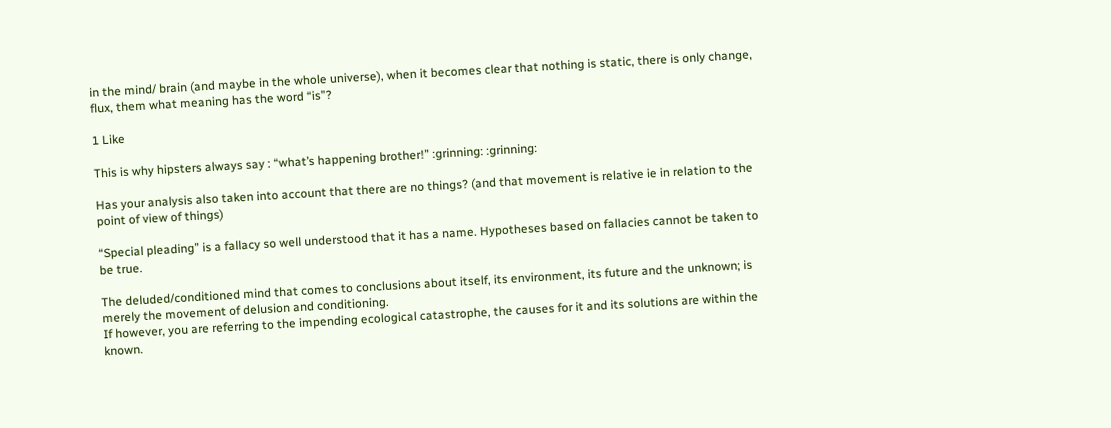in the mind/ brain (and maybe in the whole universe), when it becomes clear that nothing is static, there is only change, flux, them what meaning has the word “is”?

1 Like

This is why hipsters always say : “what’s happening brother!” :grinning: :grinning:

Has your analysis also taken into account that there are no things? (and that movement is relative ie in relation to the point of view of things)

“Special pleading” is a fallacy so well understood that it has a name. Hypotheses based on fallacies cannot be taken to be true.

The deluded/conditioned mind that comes to conclusions about itself, its environment, its future and the unknown; is merely the movement of delusion and conditioning.
If however, you are referring to the impending ecological catastrophe, the causes for it and its solutions are within the known.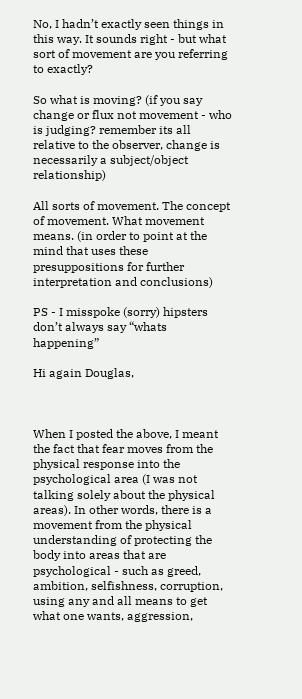No, I hadn’t exactly seen things in this way. It sounds right - but what sort of movement are you referring to exactly?

So what is moving? (if you say change or flux not movement - who is judging? remember its all relative to the observer, change is necessarily a subject/object relationship)

All sorts of movement. The concept of movement. What movement means. (in order to point at the mind that uses these presuppositions for further interpretation and conclusions)

PS - I misspoke (sorry) hipsters don’t always say “whats happening”

Hi again Douglas,



When I posted the above, I meant the fact that fear moves from the physical response into the psychological area (I was not talking solely about the physical areas). In other words, there is a movement from the physical understanding of protecting the body into areas that are psychological - such as greed, ambition, selfishness, corruption, using any and all means to get what one wants, aggression,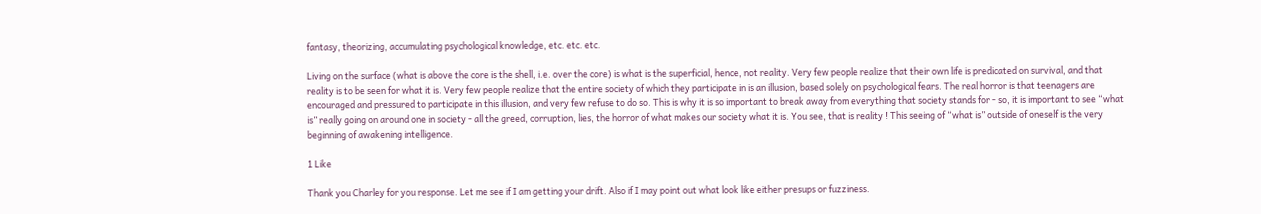fantasy, theorizing, accumulating psychological knowledge, etc. etc. etc.

Living on the surface (what is above the core is the shell, i.e. over the core) is what is the superficial, hence, not reality. Very few people realize that their own life is predicated on survival, and that reality is to be seen for what it is. Very few people realize that the entire society of which they participate in is an illusion, based solely on psychological fears. The real horror is that teenagers are encouraged and pressured to participate in this illusion, and very few refuse to do so. This is why it is so important to break away from everything that society stands for - so, it is important to see “what is” really going on around one in society - all the greed, corruption, lies, the horror of what makes our society what it is. You see, that is reality ! This seeing of “what is” outside of oneself is the very beginning of awakening intelligence.

1 Like

Thank you Charley for you response. Let me see if I am getting your drift. Also if I may point out what look like either presups or fuzziness.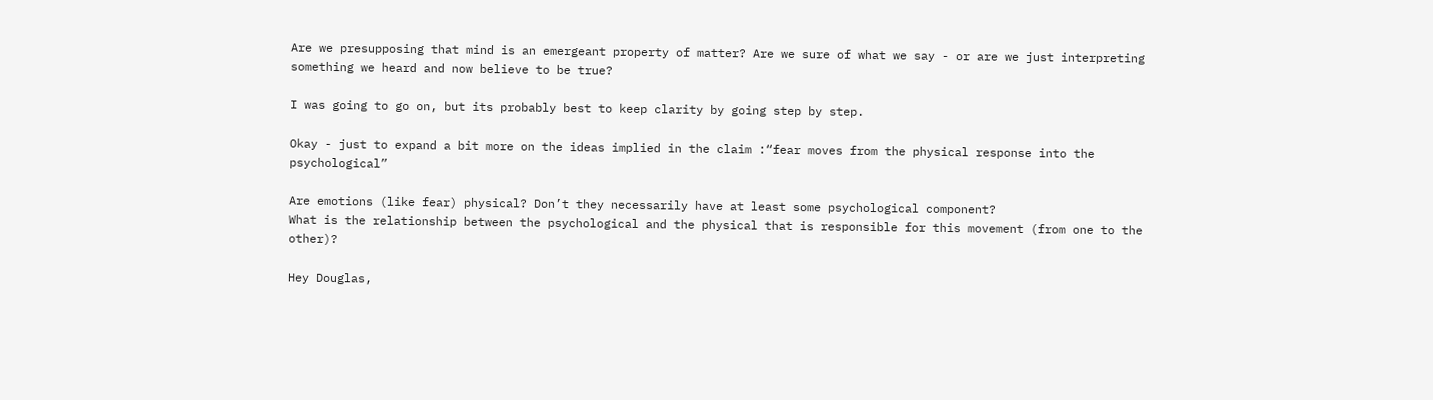Are we presupposing that mind is an emergeant property of matter? Are we sure of what we say - or are we just interpreting something we heard and now believe to be true?

I was going to go on, but its probably best to keep clarity by going step by step.

Okay - just to expand a bit more on the ideas implied in the claim :“fear moves from the physical response into the psychological”

Are emotions (like fear) physical? Don’t they necessarily have at least some psychological component?
What is the relationship between the psychological and the physical that is responsible for this movement (from one to the other)?

Hey Douglas,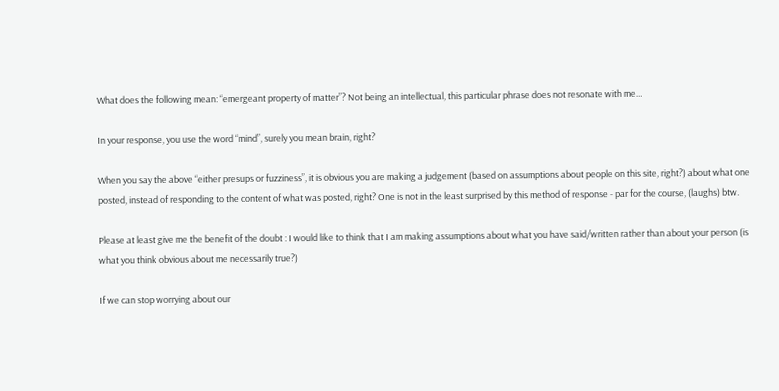What does the following mean: “emergeant property of matter”? Not being an intellectual, this particular phrase does not resonate with me…

In your response, you use the word “mind”, surely you mean brain, right?

When you say the above “either presups or fuzziness”, it is obvious you are making a judgement (based on assumptions about people on this site, right?) about what one posted, instead of responding to the content of what was posted, right? One is not in the least surprised by this method of response - par for the course, (laughs) btw.

Please at least give me the benefit of the doubt : I would like to think that I am making assumptions about what you have said/written rather than about your person (is what you think obvious about me necessarily true?)

If we can stop worrying about our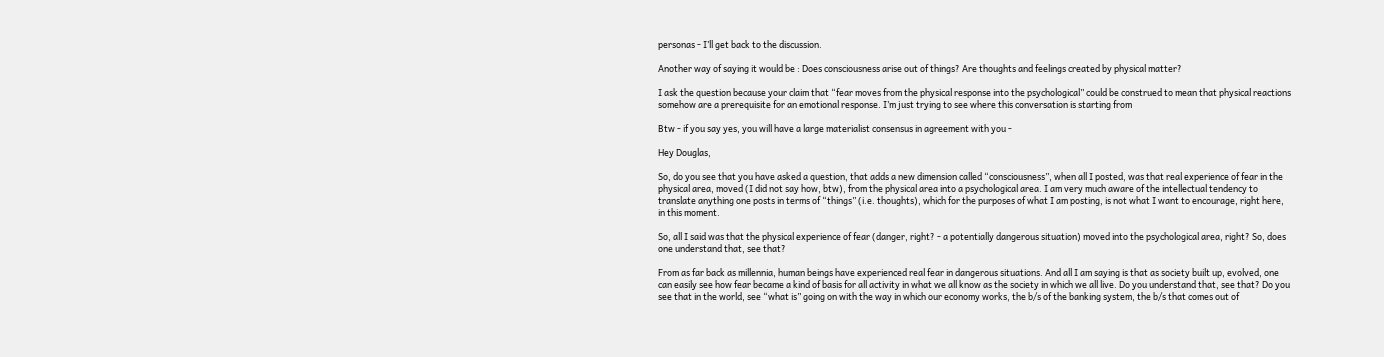personas - I’ll get back to the discussion.

Another way of saying it would be : Does consciousness arise out of things? Are thoughts and feelings created by physical matter?

I ask the question because your claim that “fear moves from the physical response into the psychological” could be construed to mean that physical reactions somehow are a prerequisite for an emotional response. I’m just trying to see where this conversation is starting from

Btw - if you say yes, you will have a large materialist consensus in agreement with you -

Hey Douglas,

So, do you see that you have asked a question, that adds a new dimension called “consciousness”, when all I posted, was that real experience of fear in the physical area, moved (I did not say how, btw), from the physical area into a psychological area. I am very much aware of the intellectual tendency to translate anything one posts in terms of “things” (i.e. thoughts), which for the purposes of what I am posting, is not what I want to encourage, right here, in this moment.

So, all I said was that the physical experience of fear (danger, right? - a potentially dangerous situation) moved into the psychological area, right? So, does one understand that, see that?

From as far back as millennia, human beings have experienced real fear in dangerous situations. And all I am saying is that as society built up, evolved, one can easily see how fear became a kind of basis for all activity in what we all know as the society in which we all live. Do you understand that, see that? Do you see that in the world, see “what is” going on with the way in which our economy works, the b/s of the banking system, the b/s that comes out of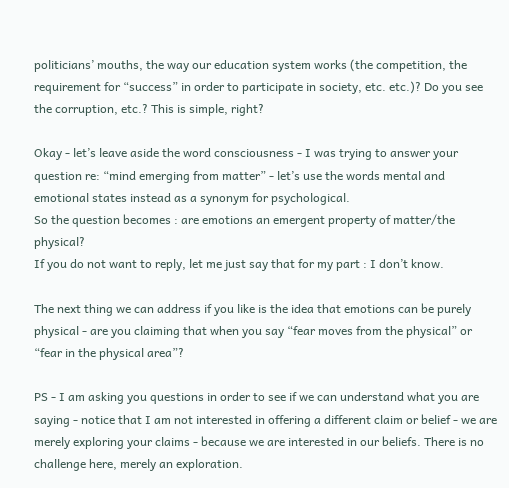politicians’ mouths, the way our education system works (the competition, the requirement for “success” in order to participate in society, etc. etc.)? Do you see the corruption, etc.? This is simple, right?

Okay - let’s leave aside the word consciousness - I was trying to answer your question re: “mind emerging from matter” - let’s use the words mental and emotional states instead as a synonym for psychological.
So the question becomes : are emotions an emergent property of matter/the physical?
If you do not want to reply, let me just say that for my part : I don’t know.

The next thing we can address if you like is the idea that emotions can be purely physical - are you claiming that when you say “fear moves from the physical” or “fear in the physical area”?

PS - I am asking you questions in order to see if we can understand what you are saying - notice that I am not interested in offering a different claim or belief - we are merely exploring your claims - because we are interested in our beliefs. There is no challenge here, merely an exploration.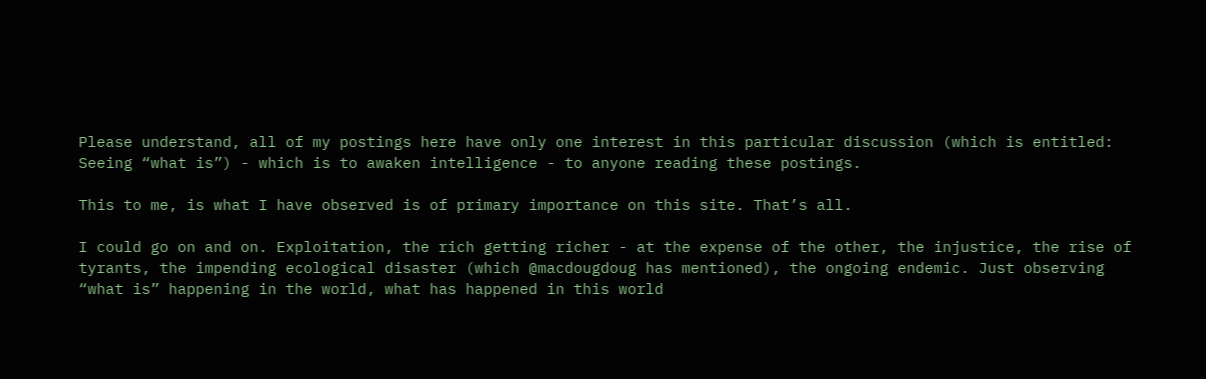Please understand, all of my postings here have only one interest in this particular discussion (which is entitled: Seeing “what is”) - which is to awaken intelligence - to anyone reading these postings.

This to me, is what I have observed is of primary importance on this site. That’s all.

I could go on and on. Exploitation, the rich getting richer - at the expense of the other, the injustice, the rise of tyrants, the impending ecological disaster (which @macdougdoug has mentioned), the ongoing endemic. Just observing “what is” happening in the world, what has happened in this world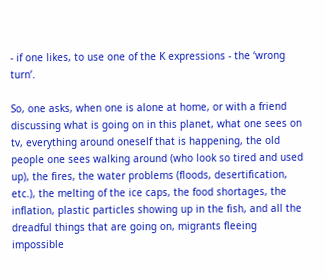- if one likes, to use one of the K expressions - the ‘wrong turn’.

So, one asks, when one is alone at home, or with a friend discussing what is going on in this planet, what one sees on tv, everything around oneself that is happening, the old people one sees walking around (who look so tired and used up), the fires, the water problems (floods, desertification, etc.), the melting of the ice caps, the food shortages, the inflation, plastic particles showing up in the fish, and all the dreadful things that are going on, migrants fleeing impossible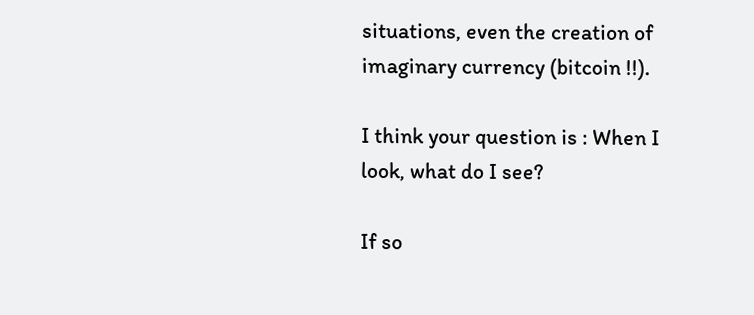situations, even the creation of imaginary currency (bitcoin !!).

I think your question is : When I look, what do I see?

If so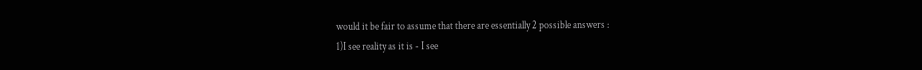would it be fair to assume that there are essentially 2 possible answers :
1)I see reality as it is - I see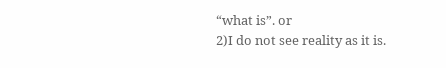“what is”. or
2)I do not see reality as it is.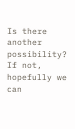Is there another possibility? If not, hopefully we can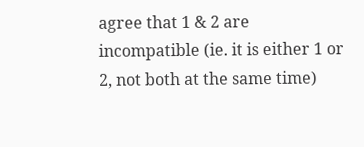agree that 1 & 2 are incompatible (ie. it is either 1 or 2, not both at the same time)